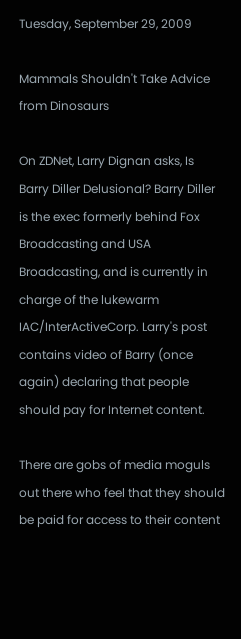Tuesday, September 29, 2009

Mammals Shouldn't Take Advice from Dinosaurs

On ZDNet, Larry Dignan asks, Is Barry Diller Delusional? Barry Diller is the exec formerly behind Fox Broadcasting and USA Broadcasting, and is currently in charge of the lukewarm IAC/InterActiveCorp. Larry's post contains video of Barry (once again) declaring that people should pay for Internet content.

There are gobs of media moguls out there who feel that they should be paid for access to their content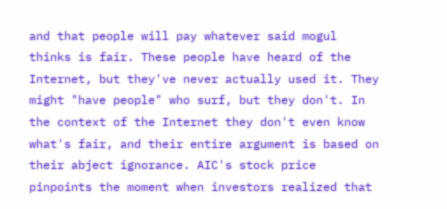and that people will pay whatever said mogul thinks is fair. These people have heard of the Internet, but they've never actually used it. They might "have people" who surf, but they don't. In the context of the Internet they don't even know what's fair, and their entire argument is based on their abject ignorance. AIC's stock price pinpoints the moment when investors realized that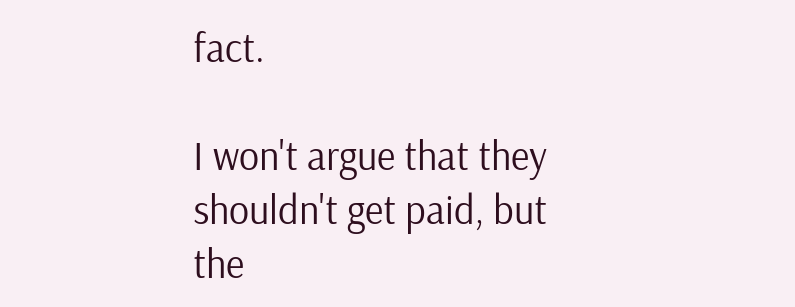fact.

I won't argue that they shouldn't get paid, but the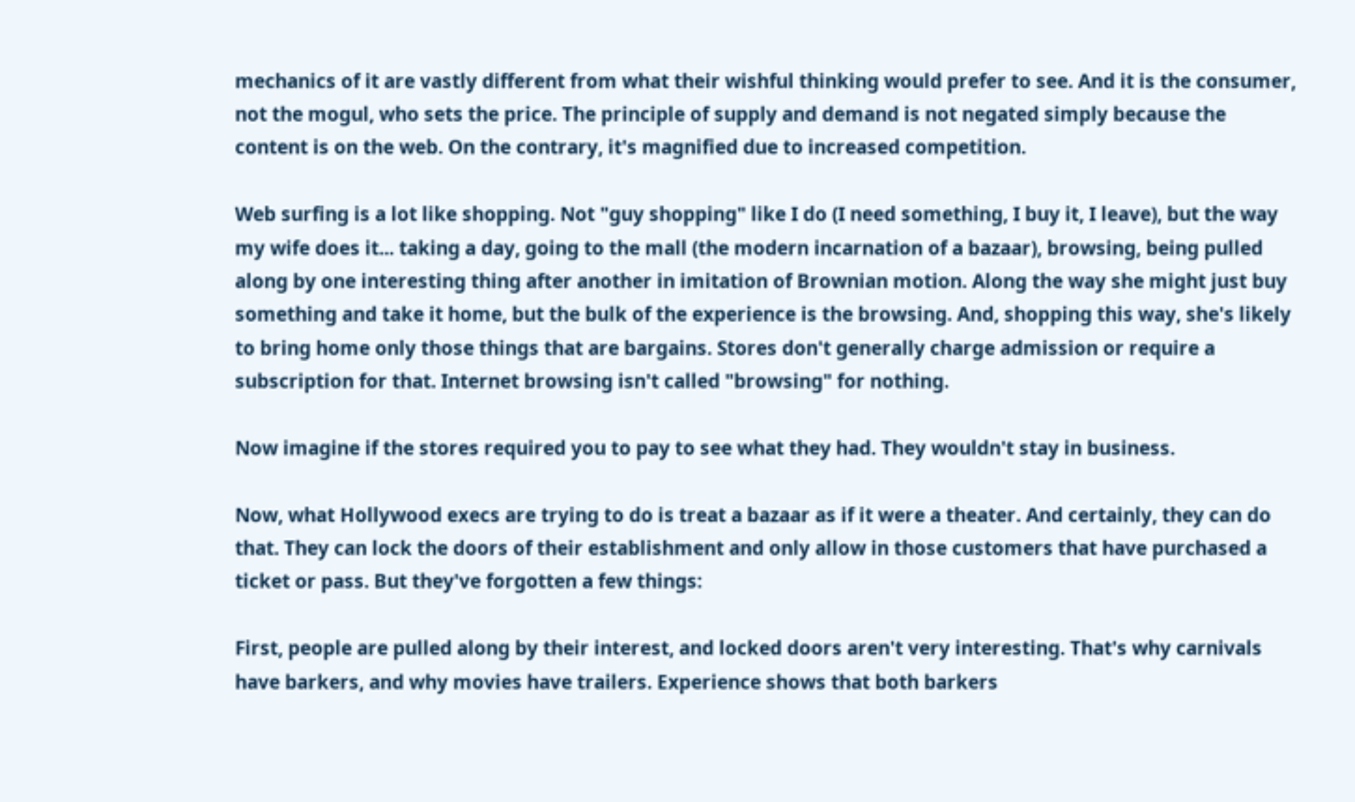mechanics of it are vastly different from what their wishful thinking would prefer to see. And it is the consumer, not the mogul, who sets the price. The principle of supply and demand is not negated simply because the content is on the web. On the contrary, it's magnified due to increased competition.

Web surfing is a lot like shopping. Not "guy shopping" like I do (I need something, I buy it, I leave), but the way my wife does it... taking a day, going to the mall (the modern incarnation of a bazaar), browsing, being pulled along by one interesting thing after another in imitation of Brownian motion. Along the way she might just buy something and take it home, but the bulk of the experience is the browsing. And, shopping this way, she's likely to bring home only those things that are bargains. Stores don't generally charge admission or require a subscription for that. Internet browsing isn't called "browsing" for nothing.

Now imagine if the stores required you to pay to see what they had. They wouldn't stay in business.

Now, what Hollywood execs are trying to do is treat a bazaar as if it were a theater. And certainly, they can do that. They can lock the doors of their establishment and only allow in those customers that have purchased a ticket or pass. But they've forgotten a few things:

First, people are pulled along by their interest, and locked doors aren't very interesting. That's why carnivals have barkers, and why movies have trailers. Experience shows that both barkers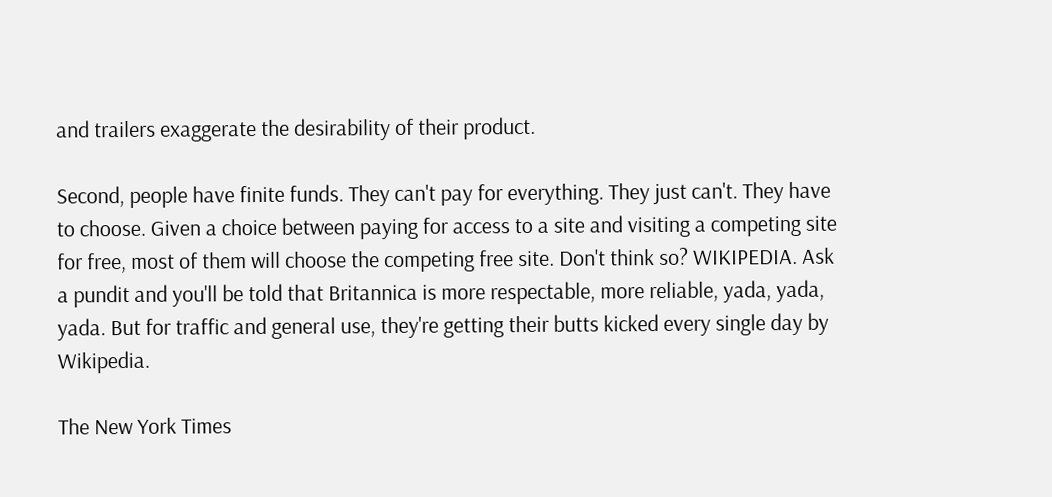and trailers exaggerate the desirability of their product.

Second, people have finite funds. They can't pay for everything. They just can't. They have to choose. Given a choice between paying for access to a site and visiting a competing site for free, most of them will choose the competing free site. Don't think so? WIKIPEDIA. Ask a pundit and you'll be told that Britannica is more respectable, more reliable, yada, yada, yada. But for traffic and general use, they're getting their butts kicked every single day by Wikipedia.

The New York Times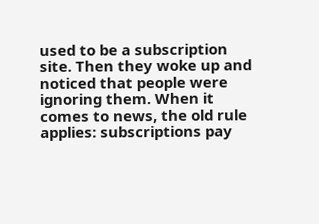used to be a subscription site. Then they woke up and noticed that people were ignoring them. When it comes to news, the old rule applies: subscriptions pay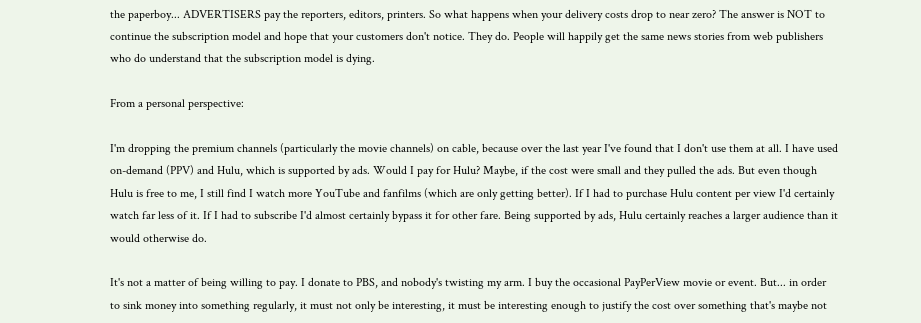the paperboy... ADVERTISERS pay the reporters, editors, printers. So what happens when your delivery costs drop to near zero? The answer is NOT to continue the subscription model and hope that your customers don't notice. They do. People will happily get the same news stories from web publishers who do understand that the subscription model is dying.

From a personal perspective:

I'm dropping the premium channels (particularly the movie channels) on cable, because over the last year I've found that I don't use them at all. I have used on-demand (PPV) and Hulu, which is supported by ads. Would I pay for Hulu? Maybe, if the cost were small and they pulled the ads. But even though Hulu is free to me, I still find I watch more YouTube and fanfilms (which are only getting better). If I had to purchase Hulu content per view I'd certainly watch far less of it. If I had to subscribe I'd almost certainly bypass it for other fare. Being supported by ads, Hulu certainly reaches a larger audience than it would otherwise do.

It's not a matter of being willing to pay. I donate to PBS, and nobody's twisting my arm. I buy the occasional PayPerView movie or event. But... in order to sink money into something regularly, it must not only be interesting, it must be interesting enough to justify the cost over something that's maybe not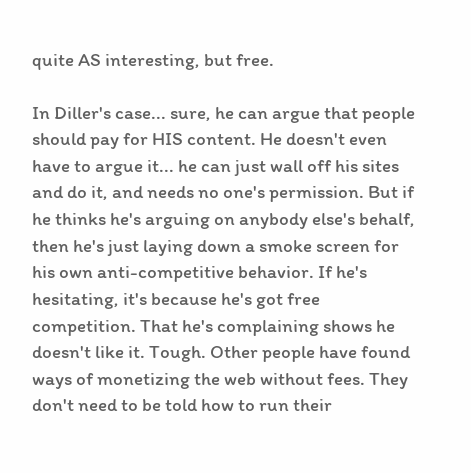quite AS interesting, but free.

In Diller's case... sure, he can argue that people should pay for HIS content. He doesn't even have to argue it... he can just wall off his sites and do it, and needs no one's permission. But if he thinks he's arguing on anybody else's behalf, then he's just laying down a smoke screen for his own anti-competitive behavior. If he's hesitating, it's because he's got free competition. That he's complaining shows he doesn't like it. Tough. Other people have found ways of monetizing the web without fees. They don't need to be told how to run their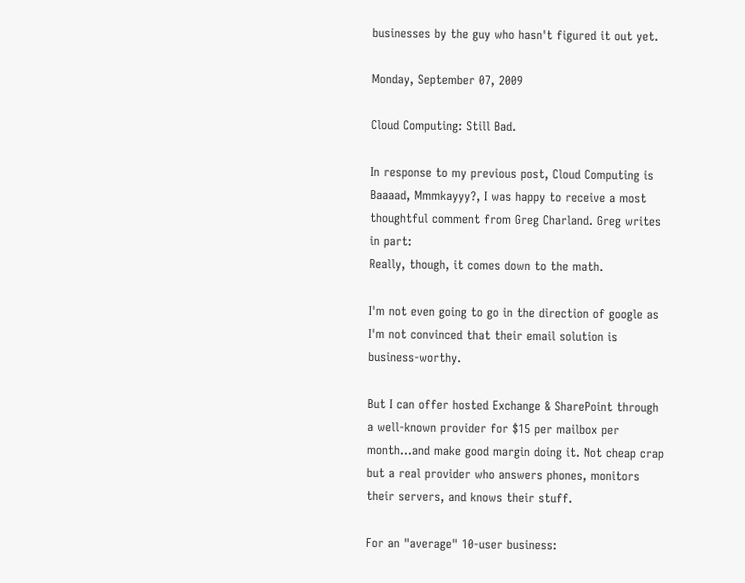businesses by the guy who hasn't figured it out yet.

Monday, September 07, 2009

Cloud Computing: Still Bad.

In response to my previous post, Cloud Computing is Baaaad, Mmmkayyy?, I was happy to receive a most thoughtful comment from Greg Charland. Greg writes in part:
Really, though, it comes down to the math.

I'm not even going to go in the direction of google as I'm not convinced that their email solution is business-worthy.

But I can offer hosted Exchange & SharePoint through a well-known provider for $15 per mailbox per month...and make good margin doing it. Not cheap crap but a real provider who answers phones, monitors their servers, and knows their stuff.

For an "average" 10-user business: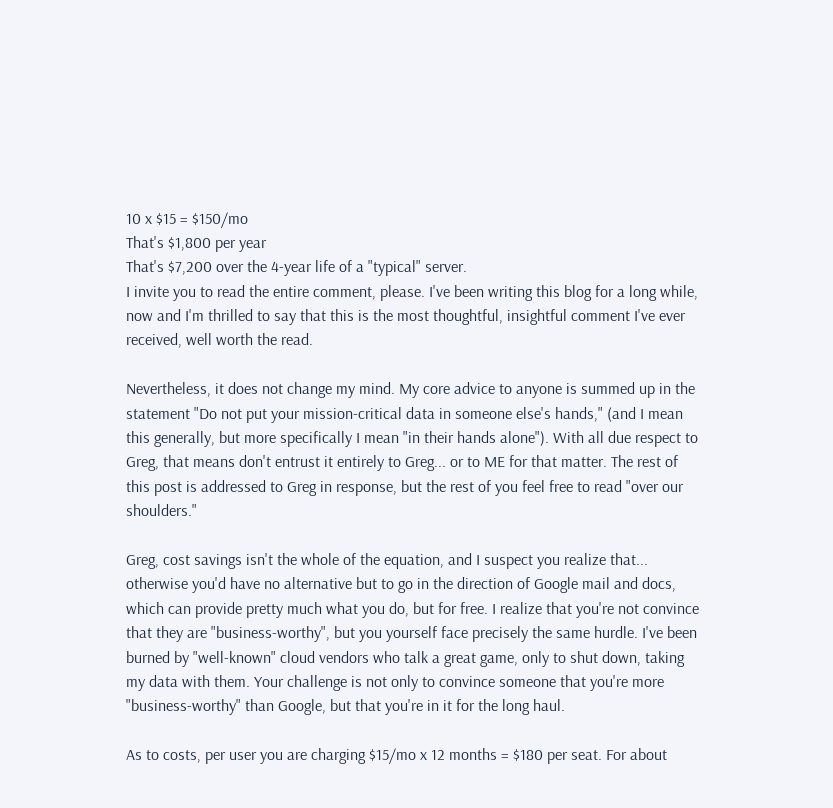10 x $15 = $150/mo
That's $1,800 per year
That's $7,200 over the 4-year life of a "typical" server.
I invite you to read the entire comment, please. I've been writing this blog for a long while, now and I'm thrilled to say that this is the most thoughtful, insightful comment I've ever received, well worth the read.

Nevertheless, it does not change my mind. My core advice to anyone is summed up in the statement "Do not put your mission-critical data in someone else's hands," (and I mean this generally, but more specifically I mean "in their hands alone"). With all due respect to Greg, that means don't entrust it entirely to Greg... or to ME for that matter. The rest of this post is addressed to Greg in response, but the rest of you feel free to read "over our shoulders."

Greg, cost savings isn't the whole of the equation, and I suspect you realize that... otherwise you'd have no alternative but to go in the direction of Google mail and docs, which can provide pretty much what you do, but for free. I realize that you're not convince that they are "business-worthy", but you yourself face precisely the same hurdle. I've been burned by "well-known" cloud vendors who talk a great game, only to shut down, taking my data with them. Your challenge is not only to convince someone that you're more "business-worthy" than Google, but that you're in it for the long haul.

As to costs, per user you are charging $15/mo x 12 months = $180 per seat. For about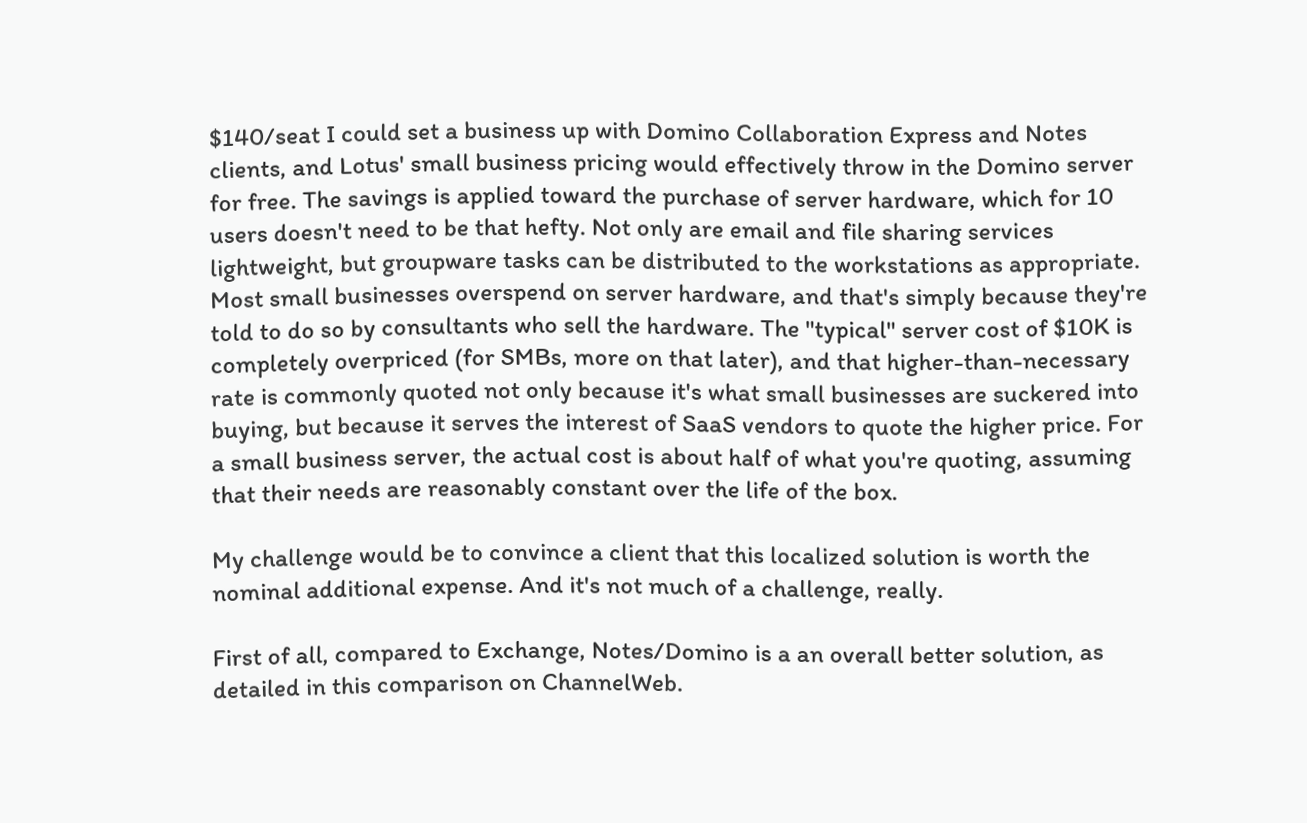$140/seat I could set a business up with Domino Collaboration Express and Notes clients, and Lotus' small business pricing would effectively throw in the Domino server for free. The savings is applied toward the purchase of server hardware, which for 10 users doesn't need to be that hefty. Not only are email and file sharing services lightweight, but groupware tasks can be distributed to the workstations as appropriate. Most small businesses overspend on server hardware, and that's simply because they're told to do so by consultants who sell the hardware. The "typical" server cost of $10K is completely overpriced (for SMBs, more on that later), and that higher-than-necessary rate is commonly quoted not only because it's what small businesses are suckered into buying, but because it serves the interest of SaaS vendors to quote the higher price. For a small business server, the actual cost is about half of what you're quoting, assuming that their needs are reasonably constant over the life of the box.

My challenge would be to convince a client that this localized solution is worth the nominal additional expense. And it's not much of a challenge, really.

First of all, compared to Exchange, Notes/Domino is a an overall better solution, as detailed in this comparison on ChannelWeb.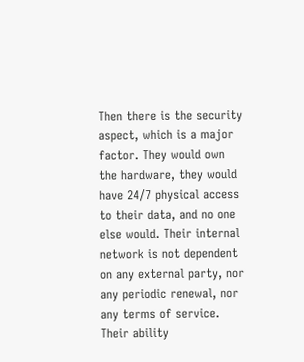Then there is the security aspect, which is a major factor. They would own the hardware, they would have 24/7 physical access to their data, and no one else would. Their internal network is not dependent on any external party, nor any periodic renewal, nor any terms of service. Their ability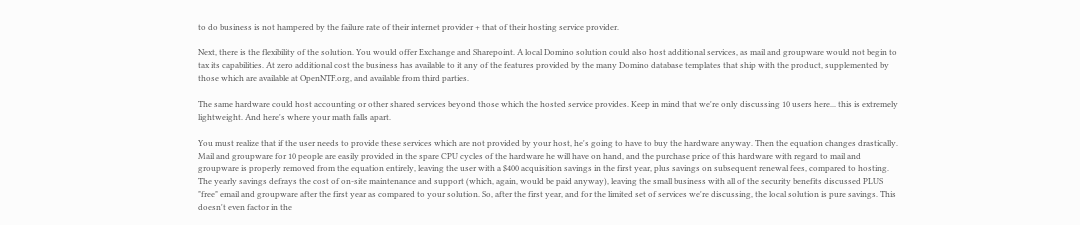to do business is not hampered by the failure rate of their internet provider + that of their hosting service provider.

Next, there is the flexibility of the solution. You would offer Exchange and Sharepoint. A local Domino solution could also host additional services, as mail and groupware would not begin to tax its capabilities. At zero additional cost the business has available to it any of the features provided by the many Domino database templates that ship with the product, supplemented by those which are available at OpenNTF.org, and available from third parties.

The same hardware could host accounting or other shared services beyond those which the hosted service provides. Keep in mind that we're only discussing 10 users here... this is extremely lightweight. And here's where your math falls apart.

You must realize that if the user needs to provide these services which are not provided by your host, he's going to have to buy the hardware anyway. Then the equation changes drastically. Mail and groupware for 10 people are easily provided in the spare CPU cycles of the hardware he will have on hand, and the purchase price of this hardware with regard to mail and groupware is properly removed from the equation entirely, leaving the user with a $400 acquisition savings in the first year, plus savings on subsequent renewal fees, compared to hosting. The yearly savings defrays the cost of on-site maintenance and support (which, again, would be paid anyway), leaving the small business with all of the security benefits discussed PLUS "free" email and groupware after the first year as compared to your solution. So, after the first year, and for the limited set of services we're discussing, the local solution is pure savings. This doesn't even factor in the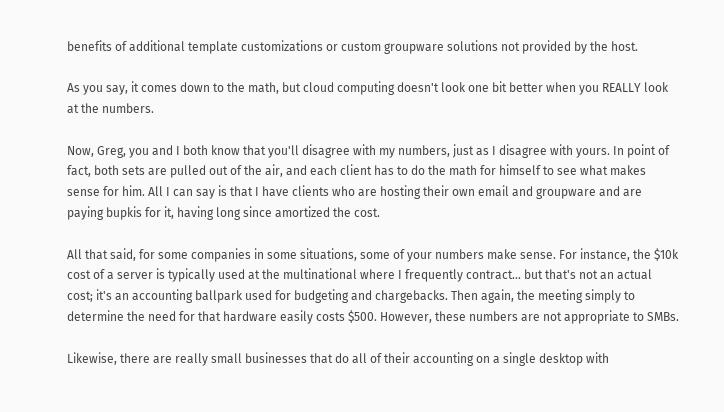benefits of additional template customizations or custom groupware solutions not provided by the host.

As you say, it comes down to the math, but cloud computing doesn't look one bit better when you REALLY look at the numbers.

Now, Greg, you and I both know that you'll disagree with my numbers, just as I disagree with yours. In point of fact, both sets are pulled out of the air, and each client has to do the math for himself to see what makes sense for him. All I can say is that I have clients who are hosting their own email and groupware and are paying bupkis for it, having long since amortized the cost.

All that said, for some companies in some situations, some of your numbers make sense. For instance, the $10k cost of a server is typically used at the multinational where I frequently contract... but that's not an actual cost; it's an accounting ballpark used for budgeting and chargebacks. Then again, the meeting simply to determine the need for that hardware easily costs $500. However, these numbers are not appropriate to SMBs.

Likewise, there are really small businesses that do all of their accounting on a single desktop with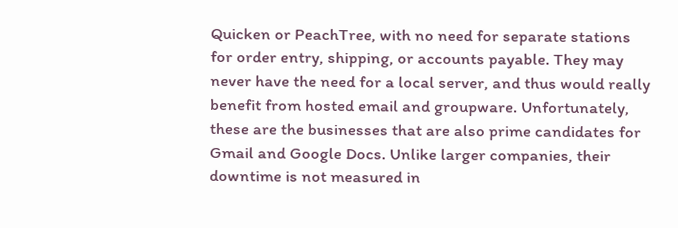Quicken or PeachTree, with no need for separate stations for order entry, shipping, or accounts payable. They may never have the need for a local server, and thus would really benefit from hosted email and groupware. Unfortunately, these are the businesses that are also prime candidates for Gmail and Google Docs. Unlike larger companies, their downtime is not measured in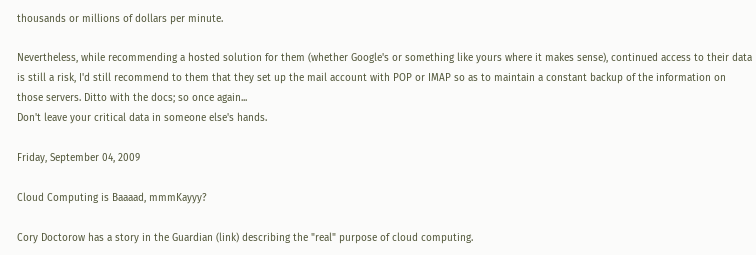thousands or millions of dollars per minute.

Nevertheless, while recommending a hosted solution for them (whether Google's or something like yours where it makes sense), continued access to their data is still a risk, I'd still recommend to them that they set up the mail account with POP or IMAP so as to maintain a constant backup of the information on those servers. Ditto with the docs; so once again...
Don't leave your critical data in someone else's hands.

Friday, September 04, 2009

Cloud Computing is Baaaad, mmmKayyy?

Cory Doctorow has a story in the Guardian (link) describing the "real" purpose of cloud computing.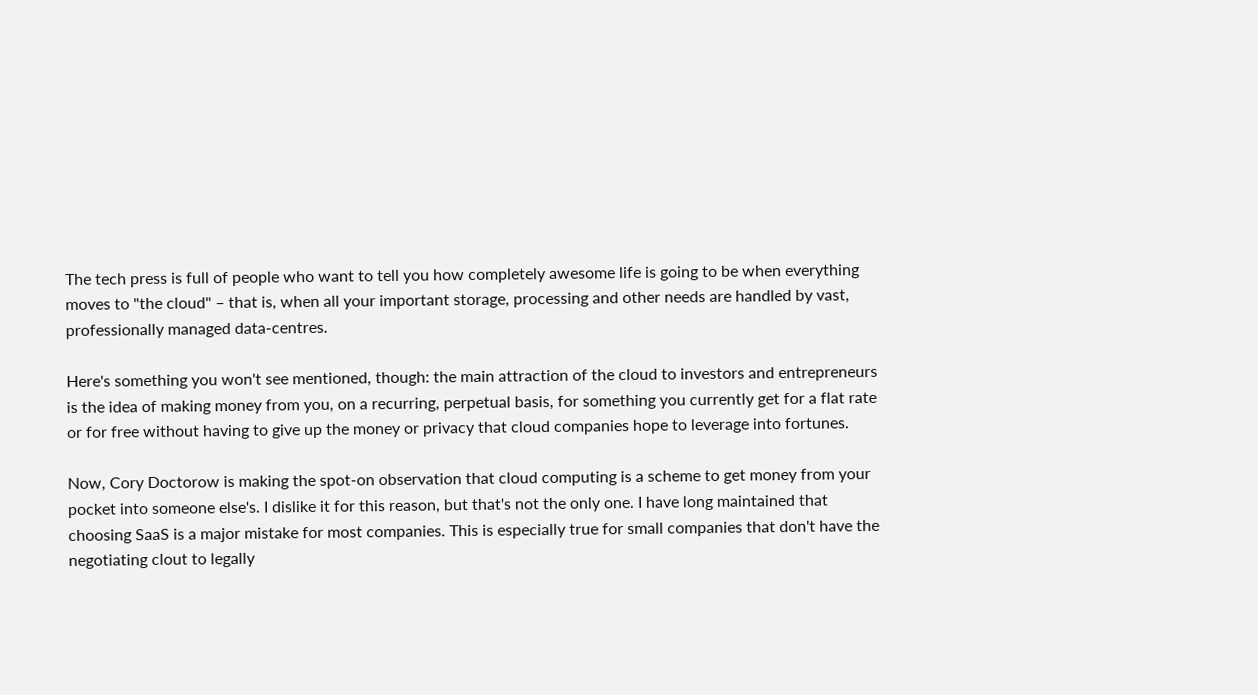The tech press is full of people who want to tell you how completely awesome life is going to be when everything moves to "the cloud" – that is, when all your important storage, processing and other needs are handled by vast, professionally managed data-centres.

Here's something you won't see mentioned, though: the main attraction of the cloud to investors and entrepreneurs is the idea of making money from you, on a recurring, perpetual basis, for something you currently get for a flat rate or for free without having to give up the money or privacy that cloud companies hope to leverage into fortunes.

Now, Cory Doctorow is making the spot-on observation that cloud computing is a scheme to get money from your pocket into someone else's. I dislike it for this reason, but that's not the only one. I have long maintained that choosing SaaS is a major mistake for most companies. This is especially true for small companies that don't have the negotiating clout to legally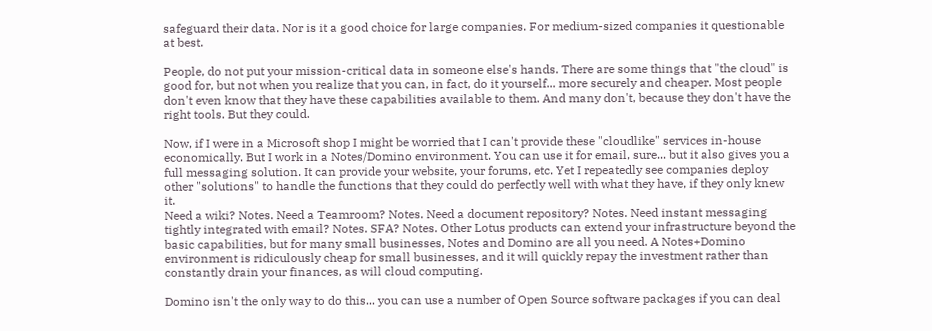safeguard their data. Nor is it a good choice for large companies. For medium-sized companies it questionable at best.

People, do not put your mission-critical data in someone else's hands. There are some things that "the cloud" is good for, but not when you realize that you can, in fact, do it yourself... more securely and cheaper. Most people don't even know that they have these capabilities available to them. And many don't, because they don't have the right tools. But they could.

Now, if I were in a Microsoft shop I might be worried that I can't provide these "cloudlike" services in-house economically. But I work in a Notes/Domino environment. You can use it for email, sure... but it also gives you a full messaging solution. It can provide your website, your forums, etc. Yet I repeatedly see companies deploy other "solutions" to handle the functions that they could do perfectly well with what they have, if they only knew it.
Need a wiki? Notes. Need a Teamroom? Notes. Need a document repository? Notes. Need instant messaging tightly integrated with email? Notes. SFA? Notes. Other Lotus products can extend your infrastructure beyond the basic capabilities, but for many small businesses, Notes and Domino are all you need. A Notes+Domino environment is ridiculously cheap for small businesses, and it will quickly repay the investment rather than constantly drain your finances, as will cloud computing.

Domino isn't the only way to do this... you can use a number of Open Source software packages if you can deal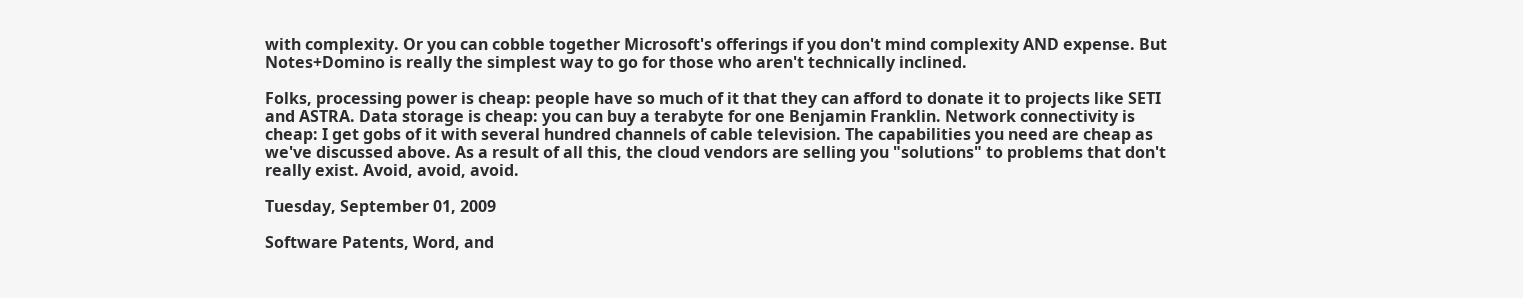with complexity. Or you can cobble together Microsoft's offerings if you don't mind complexity AND expense. But Notes+Domino is really the simplest way to go for those who aren't technically inclined.

Folks, processing power is cheap: people have so much of it that they can afford to donate it to projects like SETI and ASTRA. Data storage is cheap: you can buy a terabyte for one Benjamin Franklin. Network connectivity is cheap: I get gobs of it with several hundred channels of cable television. The capabilities you need are cheap as we've discussed above. As a result of all this, the cloud vendors are selling you "solutions" to problems that don't really exist. Avoid, avoid, avoid.

Tuesday, September 01, 2009

Software Patents, Word, and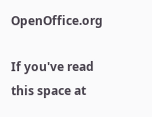OpenOffice.org

If you've read this space at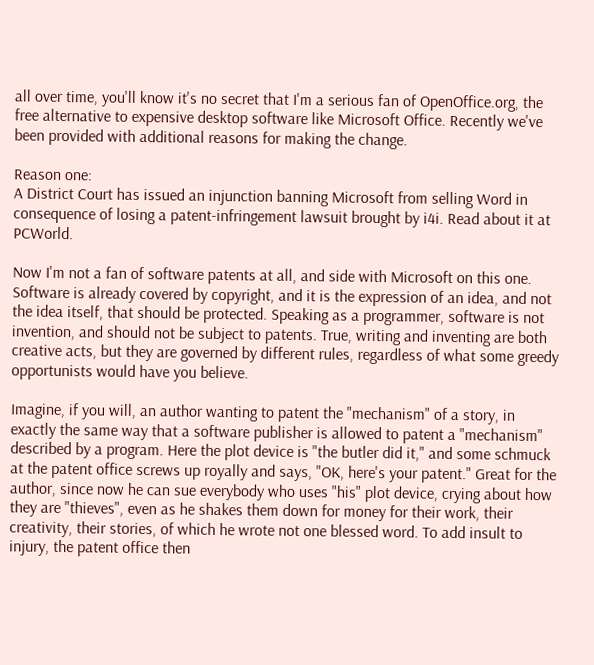all over time, you'll know it's no secret that I'm a serious fan of OpenOffice.org, the free alternative to expensive desktop software like Microsoft Office. Recently we've been provided with additional reasons for making the change.

Reason one:
A District Court has issued an injunction banning Microsoft from selling Word in consequence of losing a patent-infringement lawsuit brought by i4i. Read about it at PCWorld.

Now I'm not a fan of software patents at all, and side with Microsoft on this one. Software is already covered by copyright, and it is the expression of an idea, and not the idea itself, that should be protected. Speaking as a programmer, software is not invention, and should not be subject to patents. True, writing and inventing are both creative acts, but they are governed by different rules, regardless of what some greedy opportunists would have you believe.

Imagine, if you will, an author wanting to patent the "mechanism" of a story, in exactly the same way that a software publisher is allowed to patent a "mechanism" described by a program. Here the plot device is "the butler did it," and some schmuck at the patent office screws up royally and says, "OK, here's your patent." Great for the author, since now he can sue everybody who uses "his" plot device, crying about how they are "thieves", even as he shakes them down for money for their work, their creativity, their stories, of which he wrote not one blessed word. To add insult to injury, the patent office then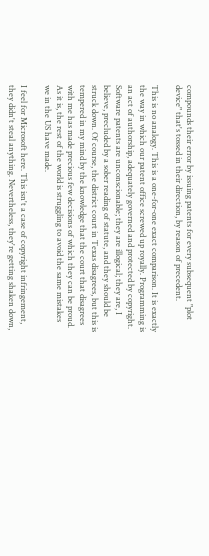compounds their error by issuing patents for every subsequent "plot device" that's tossed in their direction, by reason of precedent.

This is no analogy. This is a one-for-one exact comparison. It is exactly the way in which our patent office screwed up royally. Programming is an act of authorship, adequately governed and protected by copyright. Software patents are unconscionable; they are illogical; they are, I believe, precluded by a sober reading of statute, and they should be struck down. Of course, the district court in Texas disagrees, but this is tempered in my mind by the knowledge that the court that disagrees with me has made precious few decisions of which they can be proud. As it is, the rest of the world is struggling to avoid the same mistakes we in the US have made.

I feel for Microsoft here. This isn't a case of copyright infringement, they didn't steal anything. Nevertheless, they're getting shaken down,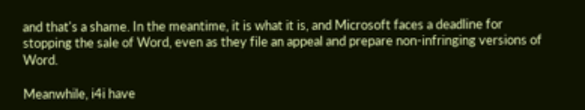and that's a shame. In the meantime, it is what it is, and Microsoft faces a deadline for stopping the sale of Word, even as they file an appeal and prepare non-infringing versions of Word.

Meanwhile, i4i have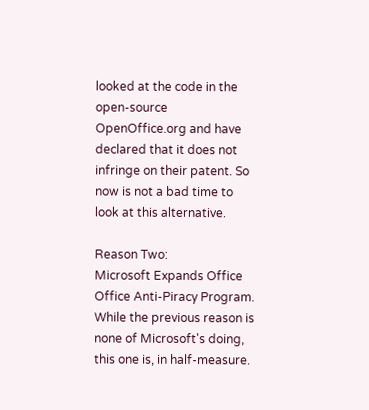looked at the code in the open-source OpenOffice.org and have declared that it does not infringe on their patent. So now is not a bad time to look at this alternative.

Reason Two:
Microsoft Expands Office Office Anti-Piracy Program. While the previous reason is none of Microsoft's doing, this one is, in half-measure.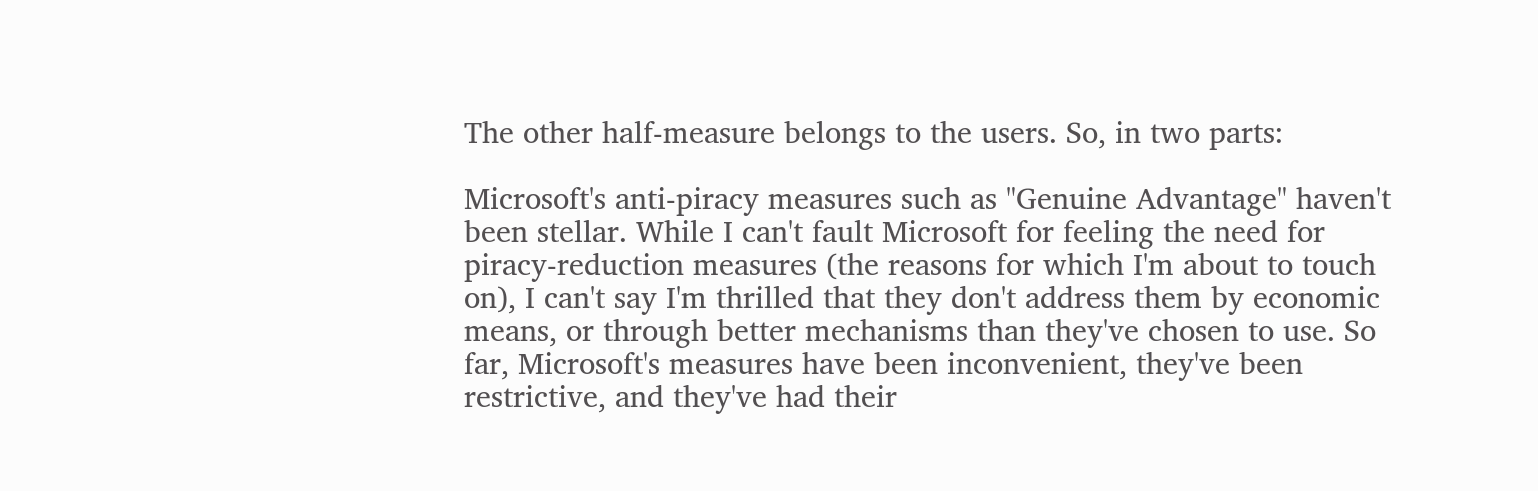The other half-measure belongs to the users. So, in two parts:

Microsoft's anti-piracy measures such as "Genuine Advantage" haven't been stellar. While I can't fault Microsoft for feeling the need for piracy-reduction measures (the reasons for which I'm about to touch on), I can't say I'm thrilled that they don't address them by economic means, or through better mechanisms than they've chosen to use. So far, Microsoft's measures have been inconvenient, they've been restrictive, and they've had their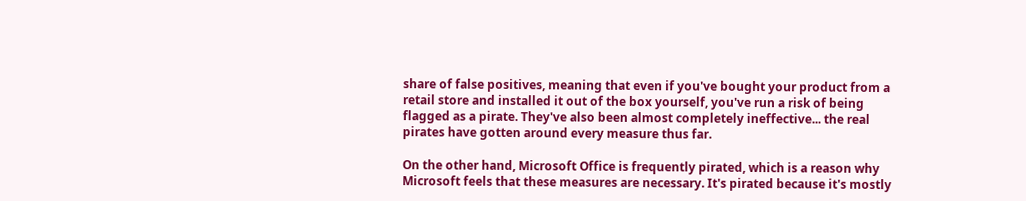share of false positives, meaning that even if you've bought your product from a retail store and installed it out of the box yourself, you've run a risk of being flagged as a pirate. They've also been almost completely ineffective... the real pirates have gotten around every measure thus far.

On the other hand, Microsoft Office is frequently pirated, which is a reason why Microsoft feels that these measures are necessary. It's pirated because it's mostly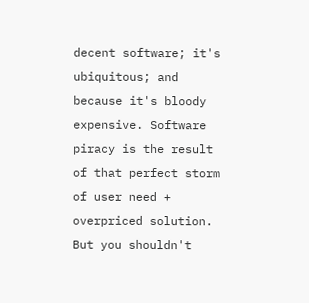decent software; it's ubiquitous; and because it's bloody expensive. Software piracy is the result of that perfect storm of user need + overpriced solution. But you shouldn't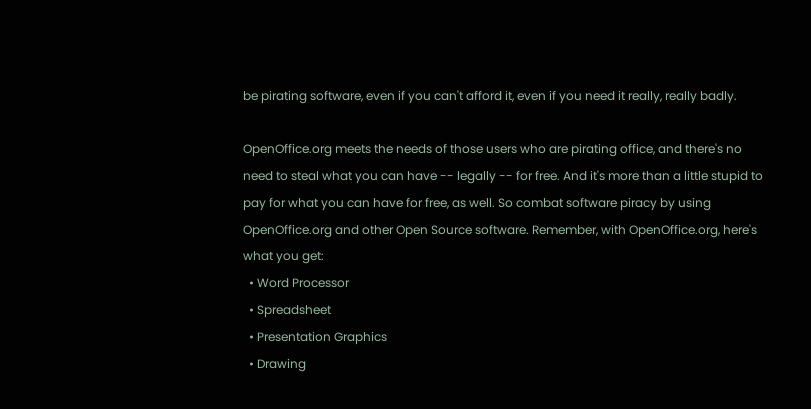be pirating software, even if you can't afford it, even if you need it really, really badly.

OpenOffice.org meets the needs of those users who are pirating office, and there's no need to steal what you can have -- legally -- for free. And it's more than a little stupid to pay for what you can have for free, as well. So combat software piracy by using OpenOffice.org and other Open Source software. Remember, with OpenOffice.org, here's what you get:
  • Word Processor
  • Spreadsheet
  • Presentation Graphics
  • Drawing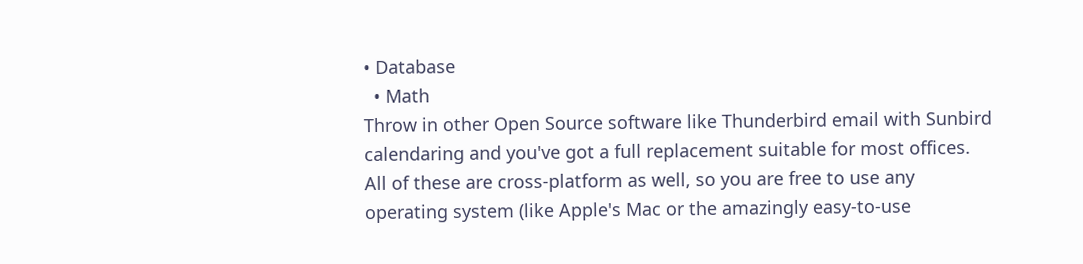• Database
  • Math
Throw in other Open Source software like Thunderbird email with Sunbird calendaring and you've got a full replacement suitable for most offices. All of these are cross-platform as well, so you are free to use any operating system (like Apple's Mac or the amazingly easy-to-use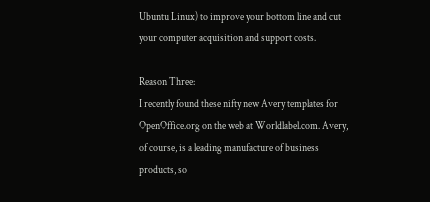Ubuntu Linux) to improve your bottom line and cut your computer acquisition and support costs.

Reason Three:
I recently found these nifty new Avery templates for OpenOffice.org on the web at Worldlabel.com. Avery, of course, is a leading manufacture of business products, so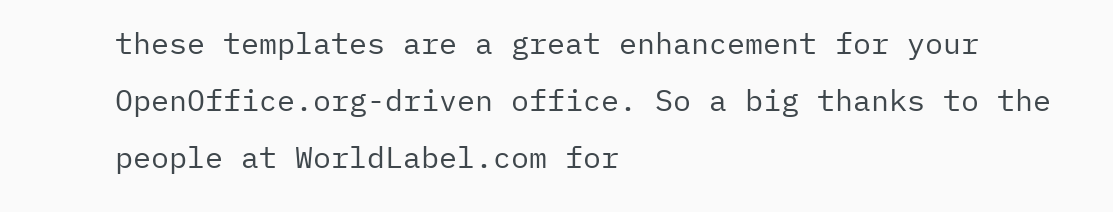these templates are a great enhancement for your OpenOffice.org-driven office. So a big thanks to the people at WorldLabel.com for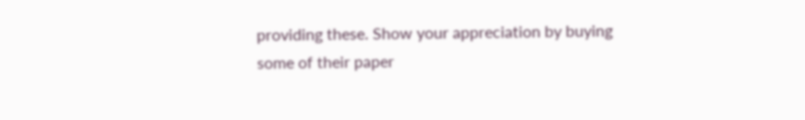providing these. Show your appreciation by buying some of their paper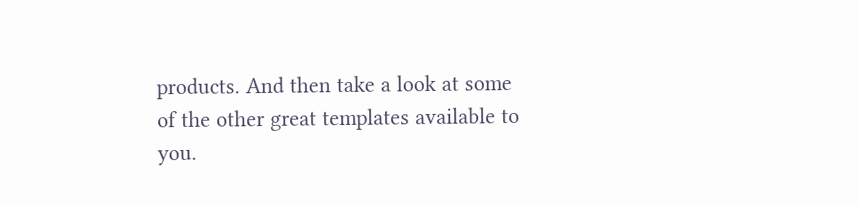products. And then take a look at some of the other great templates available to you.